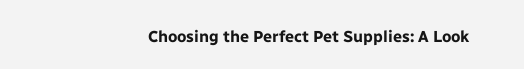Choosing the Perfect Pet Supplies: A Look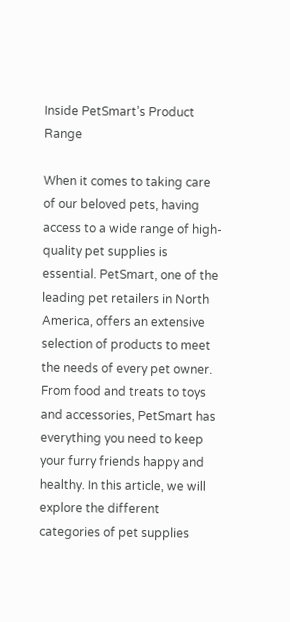Inside PetSmart’s Product Range

When it comes to taking care of our beloved pets, having access to a wide range of high-quality pet supplies is essential. PetSmart, one of the leading pet retailers in North America, offers an extensive selection of products to meet the needs of every pet owner. From food and treats to toys and accessories, PetSmart has everything you need to keep your furry friends happy and healthy. In this article, we will explore the different categories of pet supplies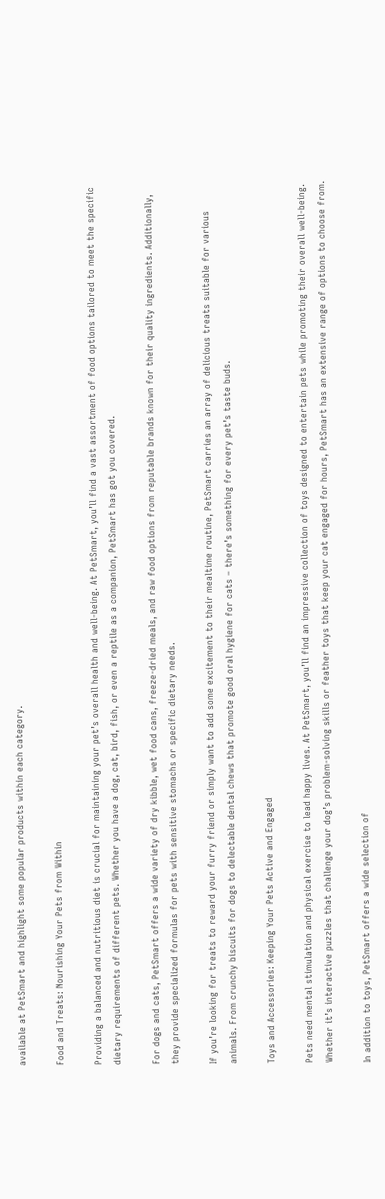available at PetSmart and highlight some popular products within each category.

Food and Treats: Nourishing Your Pets from Within

Providing a balanced and nutritious diet is crucial for maintaining your pet’s overall health and well-being. At PetSmart, you’ll find a vast assortment of food options tailored to meet the specific dietary requirements of different pets. Whether you have a dog, cat, bird, fish, or even a reptile as a companion, PetSmart has got you covered.

For dogs and cats, PetSmart offers a wide variety of dry kibble, wet food cans, freeze-dried meals, and raw food options from reputable brands known for their quality ingredients. Additionally, they provide specialized formulas for pets with sensitive stomachs or specific dietary needs.

If you’re looking for treats to reward your furry friend or simply want to add some excitement to their mealtime routine, PetSmart carries an array of delicious treats suitable for various animals. From crunchy biscuits for dogs to delectable dental chews that promote good oral hygiene for cats – there’s something for every pet’s taste buds.

Toys and Accessories: Keeping Your Pets Active and Engaged

Pets need mental stimulation and physical exercise to lead happy lives. At PetSmart, you’ll find an impressive collection of toys designed to entertain pets while promoting their overall well-being. Whether it’s interactive puzzles that challenge your dog’s problem-solving skills or feather toys that keep your cat engaged for hours, PetSmart has an extensive range of options to choose from.

In addition to toys, PetSmart offers a wide selection of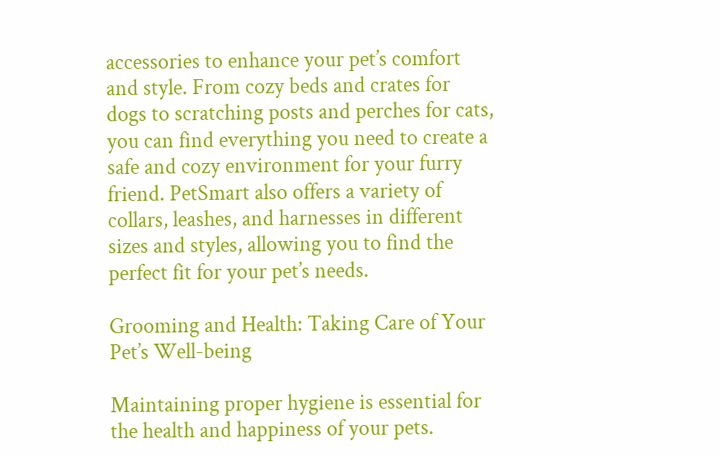accessories to enhance your pet’s comfort and style. From cozy beds and crates for dogs to scratching posts and perches for cats, you can find everything you need to create a safe and cozy environment for your furry friend. PetSmart also offers a variety of collars, leashes, and harnesses in different sizes and styles, allowing you to find the perfect fit for your pet’s needs.

Grooming and Health: Taking Care of Your Pet’s Well-being

Maintaining proper hygiene is essential for the health and happiness of your pets.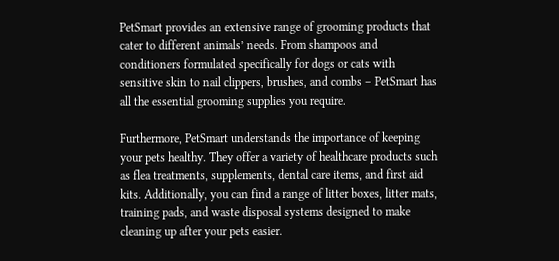PetSmart provides an extensive range of grooming products that cater to different animals’ needs. From shampoos and conditioners formulated specifically for dogs or cats with sensitive skin to nail clippers, brushes, and combs – PetSmart has all the essential grooming supplies you require.

Furthermore, PetSmart understands the importance of keeping your pets healthy. They offer a variety of healthcare products such as flea treatments, supplements, dental care items, and first aid kits. Additionally, you can find a range of litter boxes, litter mats, training pads, and waste disposal systems designed to make cleaning up after your pets easier.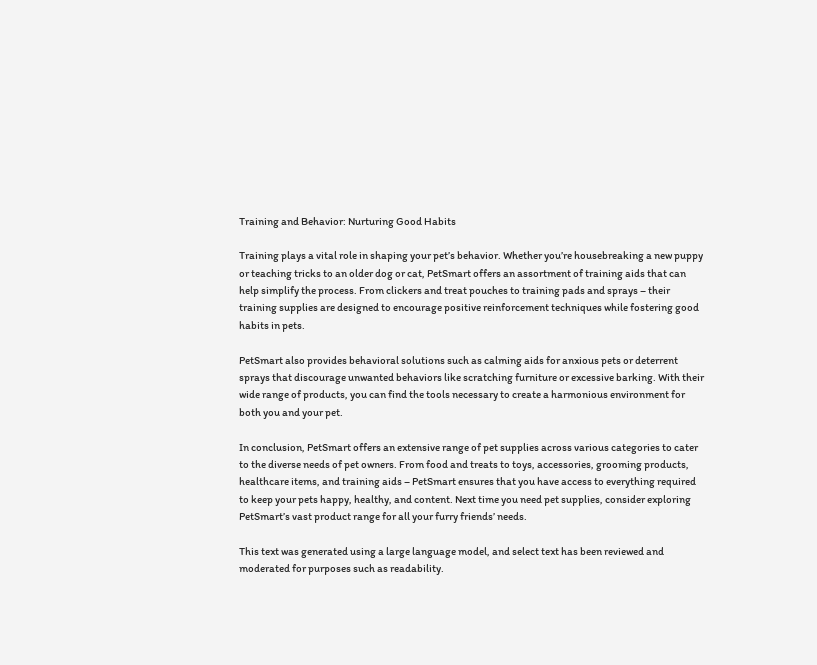Training and Behavior: Nurturing Good Habits

Training plays a vital role in shaping your pet’s behavior. Whether you’re housebreaking a new puppy or teaching tricks to an older dog or cat, PetSmart offers an assortment of training aids that can help simplify the process. From clickers and treat pouches to training pads and sprays – their training supplies are designed to encourage positive reinforcement techniques while fostering good habits in pets.

PetSmart also provides behavioral solutions such as calming aids for anxious pets or deterrent sprays that discourage unwanted behaviors like scratching furniture or excessive barking. With their wide range of products, you can find the tools necessary to create a harmonious environment for both you and your pet.

In conclusion, PetSmart offers an extensive range of pet supplies across various categories to cater to the diverse needs of pet owners. From food and treats to toys, accessories, grooming products, healthcare items, and training aids – PetSmart ensures that you have access to everything required to keep your pets happy, healthy, and content. Next time you need pet supplies, consider exploring PetSmart’s vast product range for all your furry friends’ needs.

This text was generated using a large language model, and select text has been reviewed and moderated for purposes such as readability.